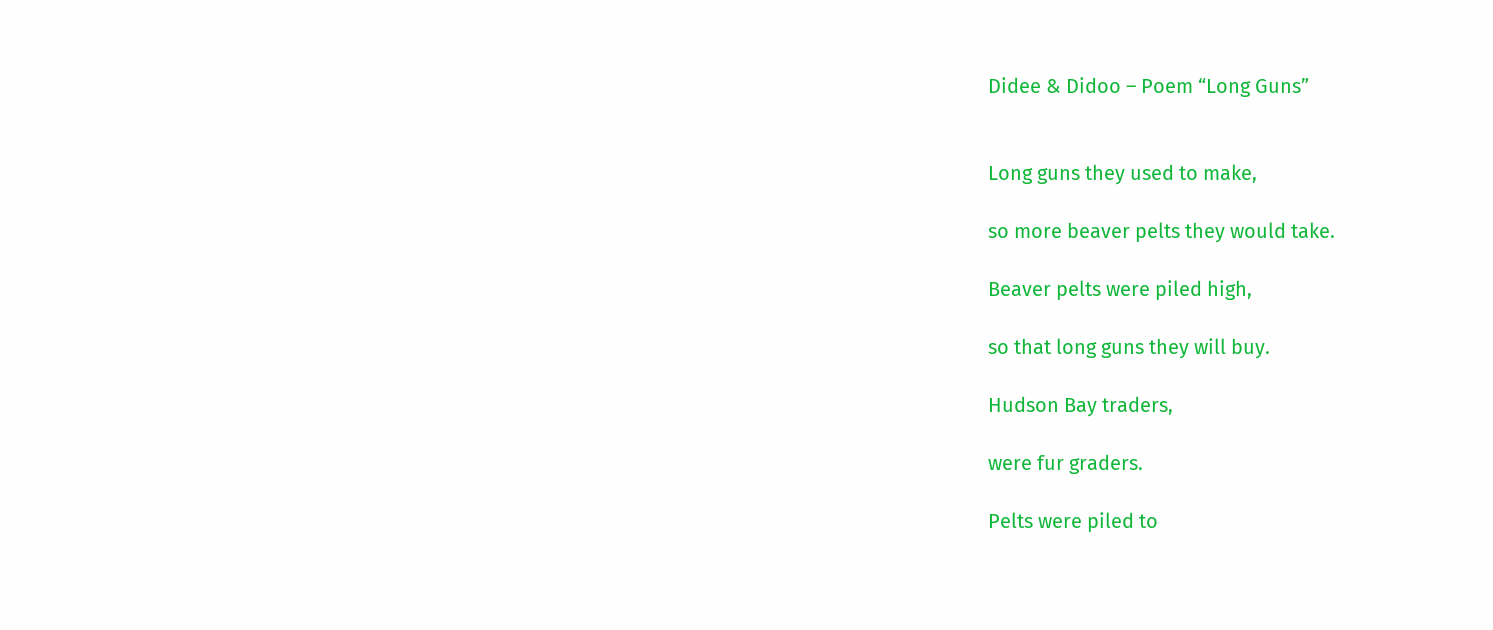Didee & Didoo – Poem “Long Guns”


Long guns they used to make,

so more beaver pelts they would take.

Beaver pelts were piled high,

so that long guns they will buy.

Hudson Bay traders,

were fur graders.

Pelts were piled to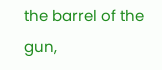the barrel of the gun,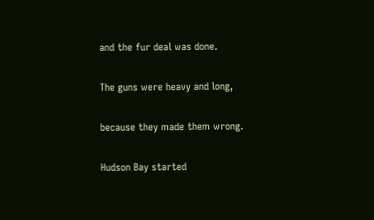and the fur deal was done.

The guns were heavy and long,

because they made them wrong.

Hudson Bay started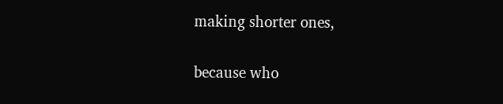making shorter ones,

because who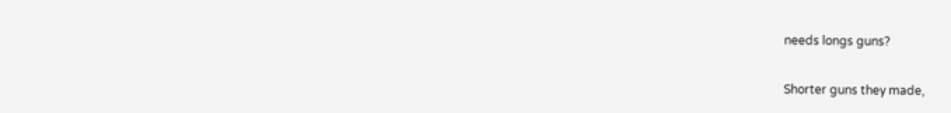needs longs guns?

Shorter guns they made,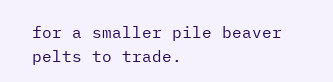for a smaller pile beaver pelts to trade.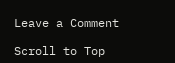Leave a Comment

Scroll to Top